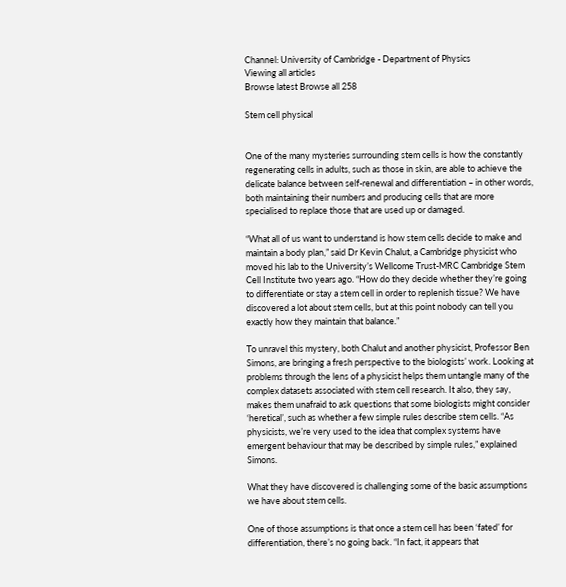Channel: University of Cambridge - Department of Physics
Viewing all articles
Browse latest Browse all 258

Stem cell physical


One of the many mysteries surrounding stem cells is how the constantly regenerating cells in adults, such as those in skin, are able to achieve the delicate balance between self-renewal and differentiation – in other words, both maintaining their numbers and producing cells that are more specialised to replace those that are used up or damaged.

“What all of us want to understand is how stem cells decide to make and maintain a body plan,” said Dr Kevin Chalut, a Cambridge physicist who moved his lab to the University’s Wellcome Trust-MRC Cambridge Stem Cell Institute two years ago. “How do they decide whether they’re going to differentiate or stay a stem cell in order to replenish tissue? We have discovered a lot about stem cells, but at this point nobody can tell you exactly how they maintain that balance.”

To unravel this mystery, both Chalut and another physicist, Professor Ben Simons, are bringing a fresh perspective to the biologists’ work. Looking at problems through the lens of a physicist helps them untangle many of the complex datasets associated with stem cell research. It also, they say, makes them unafraid to ask questions that some biologists might consider ‘heretical’, such as whether a few simple rules describe stem cells. “As physicists, we’re very used to the idea that complex systems have emergent behaviour that may be described by simple rules,” explained Simons.

What they have discovered is challenging some of the basic assumptions we have about stem cells.

One of those assumptions is that once a stem cell has been ‘fated’ for differentiation, there’s no going back. “In fact, it appears that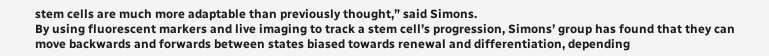stem cells are much more adaptable than previously thought,” said Simons.
By using fluorescent markers and live imaging to track a stem cell’s progression, Simons’ group has found that they can move backwards and forwards between states biased towards renewal and differentiation, depending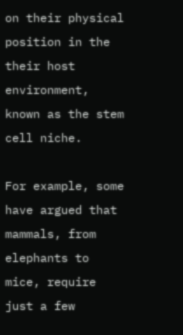on their physical position in the their host environment, known as the stem cell niche.

For example, some have argued that mammals, from elephants to mice, require just a few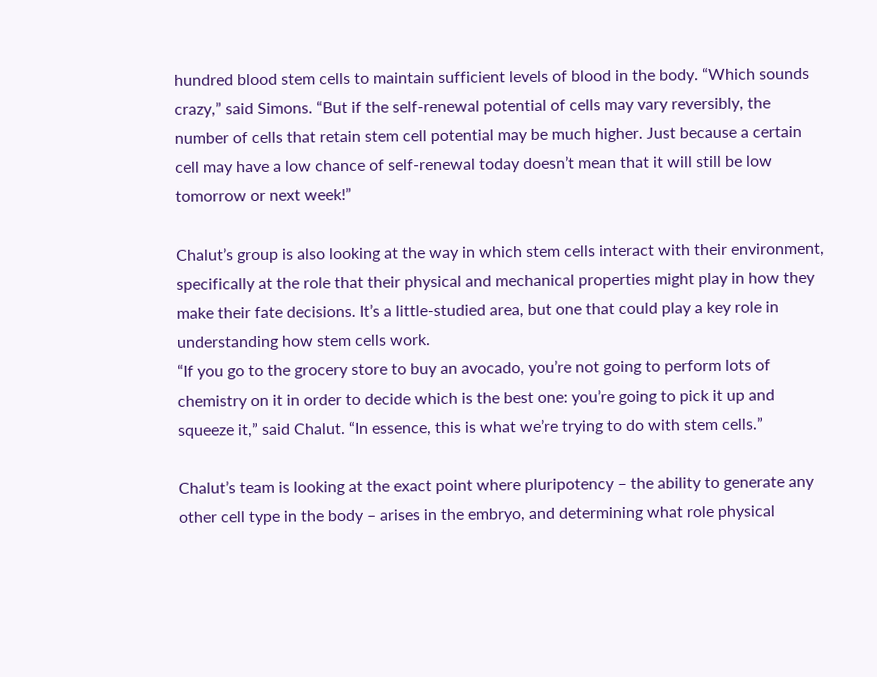hundred blood stem cells to maintain sufficient levels of blood in the body. “Which sounds crazy,” said Simons. “But if the self-renewal potential of cells may vary reversibly, the number of cells that retain stem cell potential may be much higher. Just because a certain cell may have a low chance of self-renewal today doesn’t mean that it will still be low tomorrow or next week!”

Chalut’s group is also looking at the way in which stem cells interact with their environment, specifically at the role that their physical and mechanical properties might play in how they make their fate decisions. It’s a little-studied area, but one that could play a key role in understanding how stem cells work.
“If you go to the grocery store to buy an avocado, you’re not going to perform lots of chemistry on it in order to decide which is the best one: you’re going to pick it up and squeeze it,” said Chalut. “In essence, this is what we’re trying to do with stem cells.”

Chalut’s team is looking at the exact point where pluripotency – the ability to generate any other cell type in the body – arises in the embryo, and determining what role physical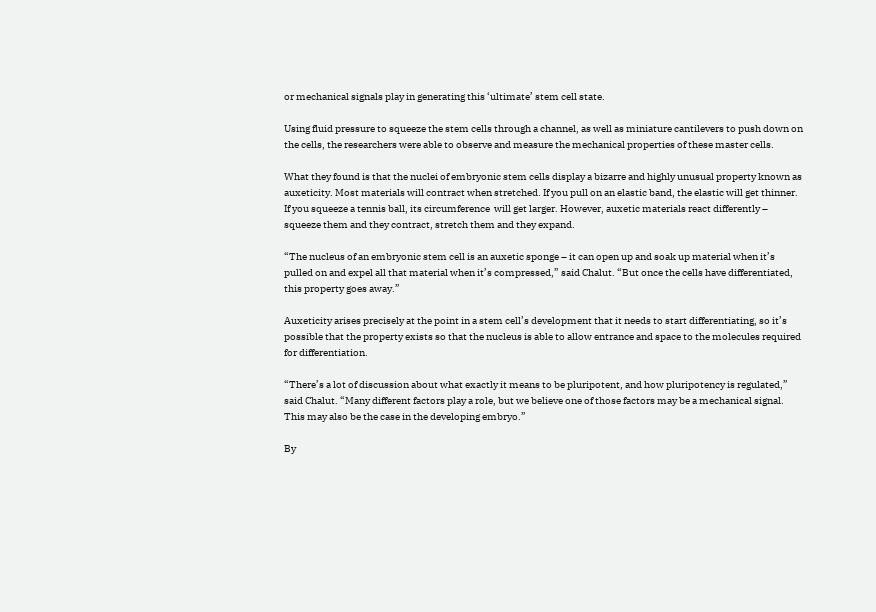or mechanical signals play in generating this ‘ultimate’ stem cell state.

Using fluid pressure to squeeze the stem cells through a channel, as well as miniature cantilevers to push down on the cells, the researchers were able to observe and measure the mechanical properties of these master cells.

What they found is that the nuclei of embryonic stem cells display a bizarre and highly unusual property known as auxeticity. Most materials will contract when stretched. If you pull on an elastic band, the elastic will get thinner. If you squeeze a tennis ball, its circumference  will get larger. However, auxetic materials react differently – squeeze them and they contract, stretch them and they expand.

“The nucleus of an embryonic stem cell is an auxetic sponge – it can open up and soak up material when it’s pulled on and expel all that material when it’s compressed,” said Chalut. “But once the cells have differentiated, this property goes away.”

Auxeticity arises precisely at the point in a stem cell’s development that it needs to start differentiating, so it’s possible that the property exists so that the nucleus is able to allow entrance and space to the molecules required for differentiation.

“There’s a lot of discussion about what exactly it means to be pluripotent, and how pluripotency is regulated,” said Chalut. “Many different factors play a role, but we believe one of those factors may be a mechanical signal. This may also be the case in the developing embryo.”

By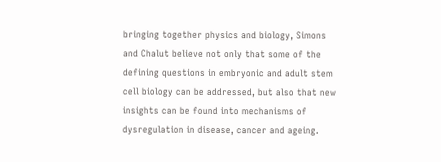bringing together physics and biology, Simons and Chalut believe not only that some of the defining questions in embryonic and adult stem cell biology can be addressed, but also that new insights can be found into mechanisms of dysregulation in disease, cancer and ageing.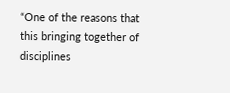“One of the reasons that this bringing together of disciplines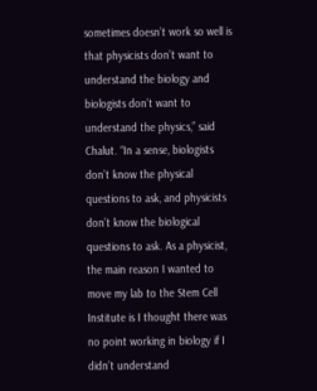sometimes doesn’t work so well is that physicists don’t want to understand the biology and biologists don’t want to understand the physics,” said Chalut. “In a sense, biologists don’t know the physical questions to ask, and physicists don’t know the biological questions to ask. As a physicist, the main reason I wanted to move my lab to the Stem Cell Institute is I thought there was no point working in biology if I didn’t understand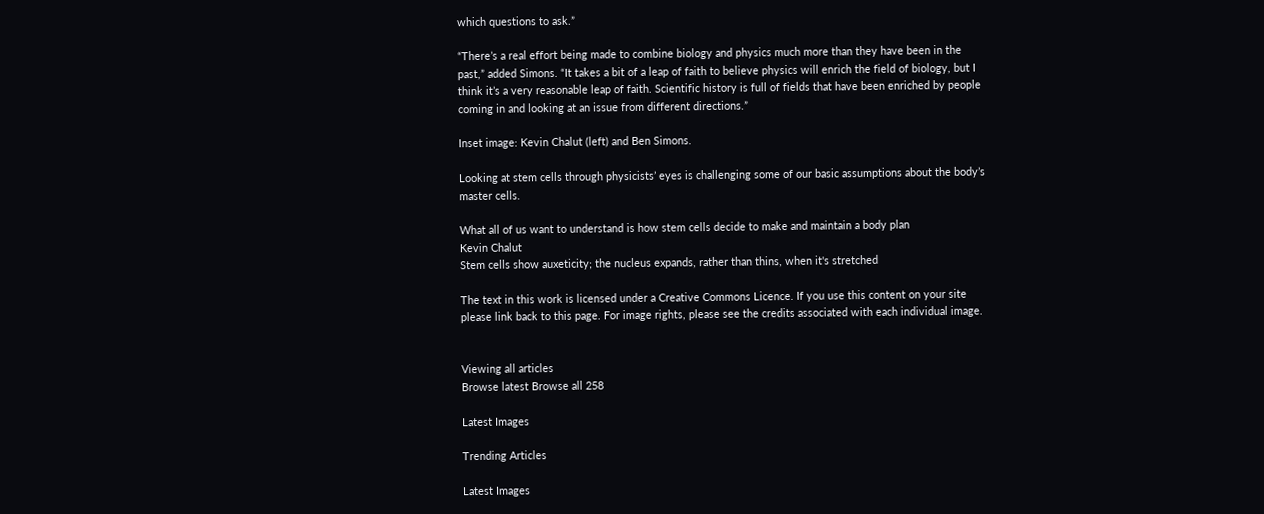which questions to ask.”

“There’s a real effort being made to combine biology and physics much more than they have been in the past,” added Simons. “It takes a bit of a leap of faith to believe physics will enrich the field of biology, but I think it’s a very reasonable leap of faith. Scientific history is full of fields that have been enriched by people coming in and looking at an issue from different directions.”

Inset image: Kevin Chalut (left) and Ben Simons.

Looking at stem cells through physicists’ eyes is challenging some of our basic assumptions about the body’s master cells.

What all of us want to understand is how stem cells decide to make and maintain a body plan
Kevin Chalut
Stem cells show auxeticity; the nucleus expands, rather than thins, when it's stretched

The text in this work is licensed under a Creative Commons Licence. If you use this content on your site please link back to this page. For image rights, please see the credits associated with each individual image.


Viewing all articles
Browse latest Browse all 258

Latest Images

Trending Articles

Latest Images